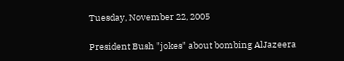Tuesday, November 22, 2005

President Bush "jokes" about bombing AlJazeera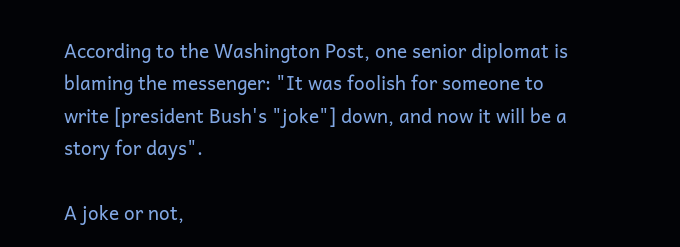According to the Washington Post, one senior diplomat is blaming the messenger: "It was foolish for someone to write [president Bush's "joke"] down, and now it will be a story for days".

A joke or not,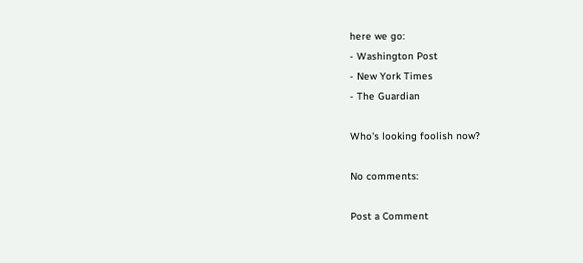here we go:
- Washington Post
- New York Times
- The Guardian

Who's looking foolish now?

No comments:

Post a Comment